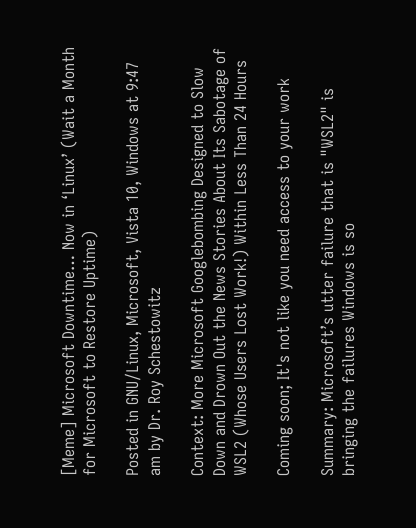[Meme] Microsoft Downtime… Now in ‘Linux’ (Wait a Month for Microsoft to Restore Uptime)

Posted in GNU/Linux, Microsoft, Vista 10, Windows at 9:47 am by Dr. Roy Schestowitz

Context: More Microsoft Googlebombing Designed to Slow Down and Drown Out the News Stories About Its Sabotage of WSL2 (Whose Users Lost Work!) Within Less Than 24 Hours

Coming soon; It's not like you need access to your work

Summary: Microsoft’s utter failure that is "WSL2" is bringing the failures Windows is so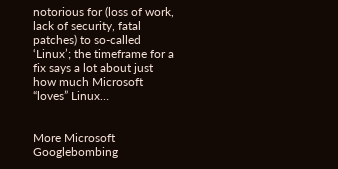notorious for (loss of work, lack of security, fatal patches) to so-called ‘Linux’; the timeframe for a fix says a lot about just how much Microsoft “loves” Linux…


More Microsoft Googlebombing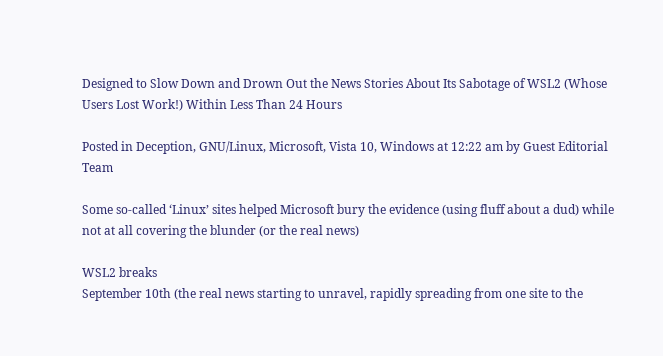Designed to Slow Down and Drown Out the News Stories About Its Sabotage of WSL2 (Whose Users Lost Work!) Within Less Than 24 Hours

Posted in Deception, GNU/Linux, Microsoft, Vista 10, Windows at 12:22 am by Guest Editorial Team

Some so-called ‘Linux’ sites helped Microsoft bury the evidence (using fluff about a dud) while not at all covering the blunder (or the real news)

WSL2 breaks
September 10th (the real news starting to unravel, rapidly spreading from one site to the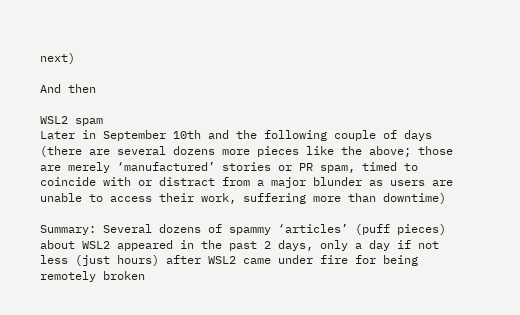next)

And then

WSL2 spam
Later in September 10th and the following couple of days (there are several dozens more pieces like the above; those are merely ‘manufactured’ stories or PR spam, timed to coincide with or distract from a major blunder as users are unable to access their work, suffering more than downtime)

Summary: Several dozens of spammy ‘articles’ (puff pieces) about WSL2 appeared in the past 2 days, only a day if not less (just hours) after WSL2 came under fire for being remotely broken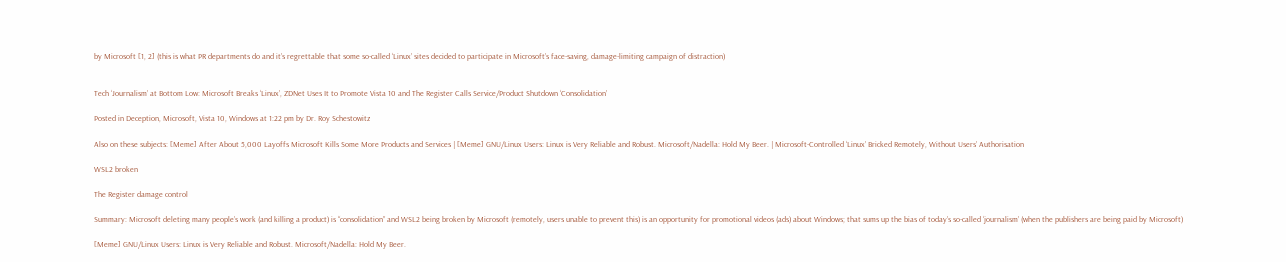by Microsoft [1, 2] (this is what PR departments do and it’s regrettable that some so-called ‘Linux’ sites decided to participate in Microsoft’s face-saving, damage-limiting campaign of distraction)


Tech ‘Journalism’ at Bottom Low: Microsoft Breaks ‘Linux’, ZDNet Uses It to Promote Vista 10 and The Register Calls Service/Product Shutdown ‘Consolidation’

Posted in Deception, Microsoft, Vista 10, Windows at 1:22 pm by Dr. Roy Schestowitz

Also on these subjects: [Meme] After About 5,000 Layoffs Microsoft Kills Some More Products and Services | [Meme] GNU/Linux Users: Linux is Very Reliable and Robust. Microsoft/Nadella: Hold My Beer. | Microsoft-Controlled ‘Linux’ Bricked Remotely, Without Users’ Authorisation

WSL2 broken

The Register damage control

Summary: Microsoft deleting many people’s work (and killing a product) is “consolidation” and WSL2 being broken by Microsoft (remotely, users unable to prevent this) is an opportunity for promotional videos (ads) about Windows; that sums up the bias of today’s so-called ‘journalism’ (when the publishers are being paid by Microsoft)

[Meme] GNU/Linux Users: Linux is Very Reliable and Robust. Microsoft/Nadella: Hold My Beer.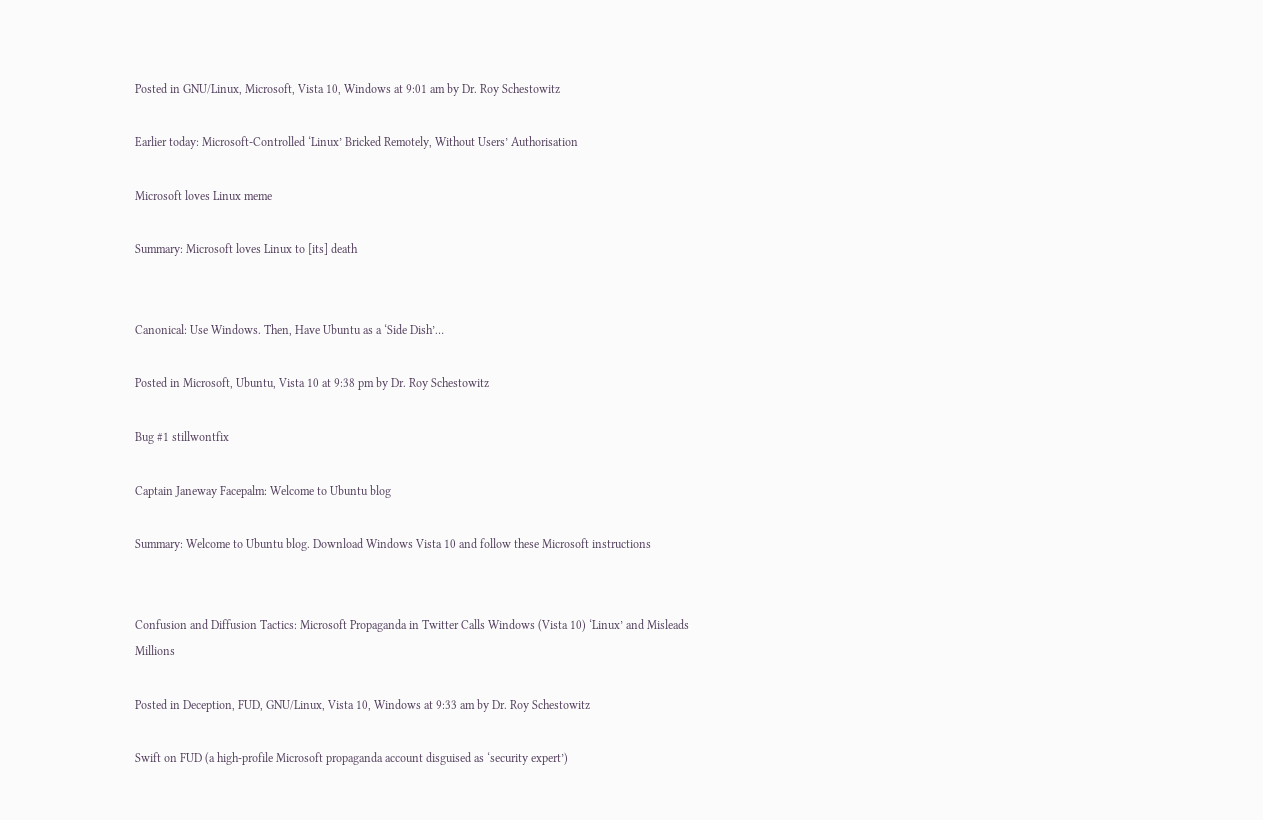Posted in GNU/Linux, Microsoft, Vista 10, Windows at 9:01 am by Dr. Roy Schestowitz

Earlier today: Microsoft-Controlled ‘Linux’ Bricked Remotely, Without Users’ Authorisation

Microsoft loves Linux meme

Summary: Microsoft loves Linux to [its] death


Canonical: Use Windows. Then, Have Ubuntu as a ‘Side Dish’…

Posted in Microsoft, Ubuntu, Vista 10 at 9:38 pm by Dr. Roy Schestowitz

Bug #1 stillwontfix

Captain Janeway Facepalm: Welcome to Ubuntu blog

Summary: Welcome to Ubuntu blog. Download Windows Vista 10 and follow these Microsoft instructions


Confusion and Diffusion Tactics: Microsoft Propaganda in Twitter Calls Windows (Vista 10) ‘Linux’ and Misleads Millions

Posted in Deception, FUD, GNU/Linux, Vista 10, Windows at 9:33 am by Dr. Roy Schestowitz

Swift on FUD (a high-profile Microsoft propaganda account disguised as ‘security expert’)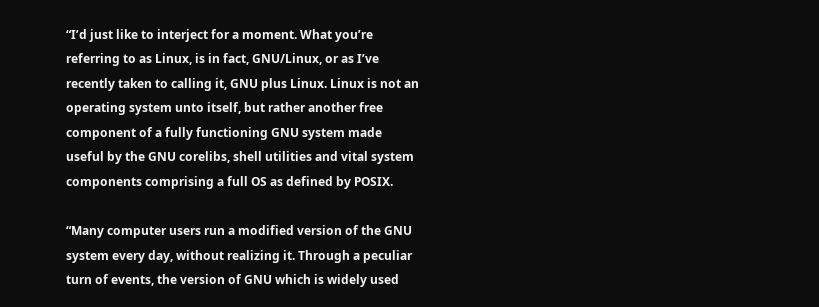“I’d just like to interject for a moment. What you’re referring to as Linux, is in fact, GNU/Linux, or as I’ve recently taken to calling it, GNU plus Linux. Linux is not an operating system unto itself, but rather another free component of a fully functioning GNU system made useful by the GNU corelibs, shell utilities and vital system components comprising a full OS as defined by POSIX.

“Many computer users run a modified version of the GNU system every day, without realizing it. Through a peculiar turn of events, the version of GNU which is widely used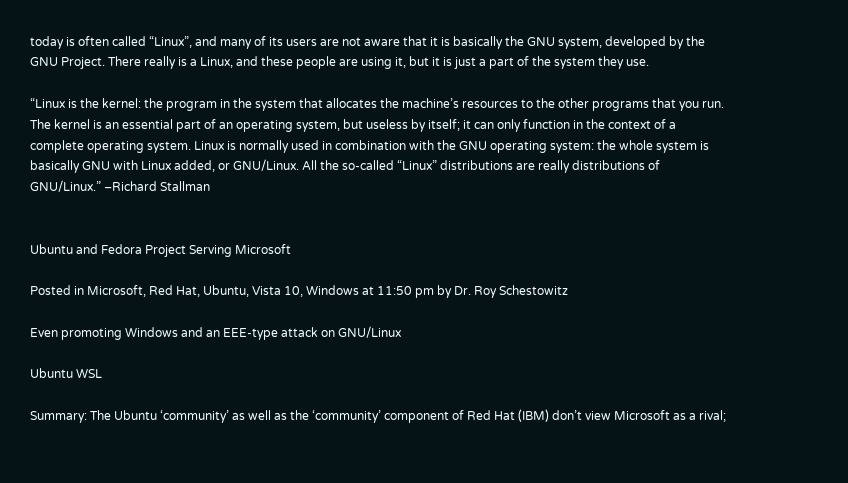today is often called “Linux”, and many of its users are not aware that it is basically the GNU system, developed by the GNU Project. There really is a Linux, and these people are using it, but it is just a part of the system they use.

“Linux is the kernel: the program in the system that allocates the machine’s resources to the other programs that you run. The kernel is an essential part of an operating system, but useless by itself; it can only function in the context of a complete operating system. Linux is normally used in combination with the GNU operating system: the whole system is basically GNU with Linux added, or GNU/Linux. All the so-called “Linux” distributions are really distributions of GNU/Linux.” –Richard Stallman


Ubuntu and Fedora Project Serving Microsoft

Posted in Microsoft, Red Hat, Ubuntu, Vista 10, Windows at 11:50 pm by Dr. Roy Schestowitz

Even promoting Windows and an EEE-type attack on GNU/Linux

Ubuntu WSL

Summary: The Ubuntu ‘community’ as well as the ‘community’ component of Red Hat (IBM) don’t view Microsoft as a rival;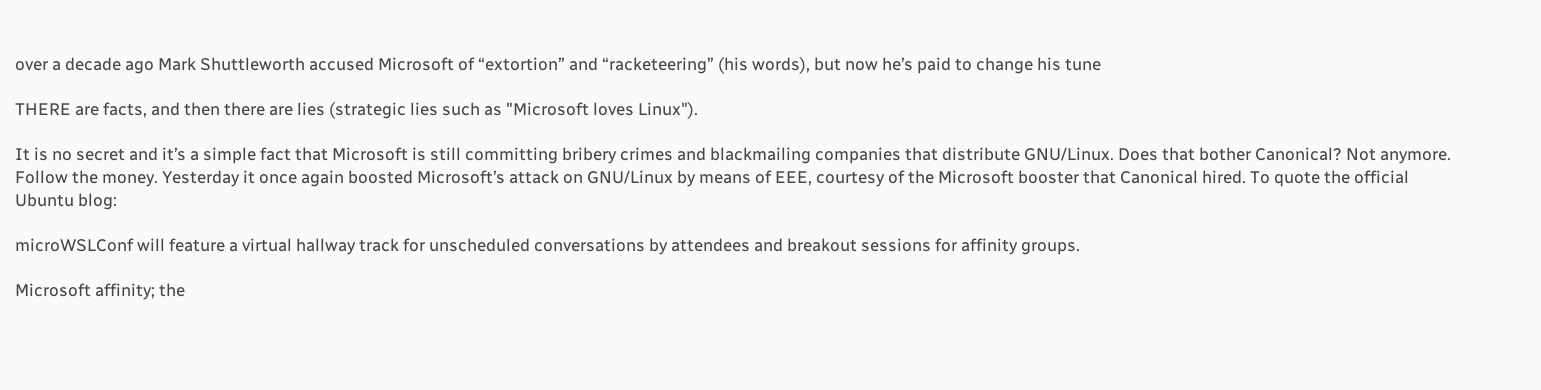over a decade ago Mark Shuttleworth accused Microsoft of “extortion” and “racketeering” (his words), but now he’s paid to change his tune

THERE are facts, and then there are lies (strategic lies such as "Microsoft loves Linux").

It is no secret and it’s a simple fact that Microsoft is still committing bribery crimes and blackmailing companies that distribute GNU/Linux. Does that bother Canonical? Not anymore. Follow the money. Yesterday it once again boosted Microsoft’s attack on GNU/Linux by means of EEE, courtesy of the Microsoft booster that Canonical hired. To quote the official Ubuntu blog:

microWSLConf will feature a virtual hallway track for unscheduled conversations by attendees and breakout sessions for affinity groups.

Microsoft affinity; the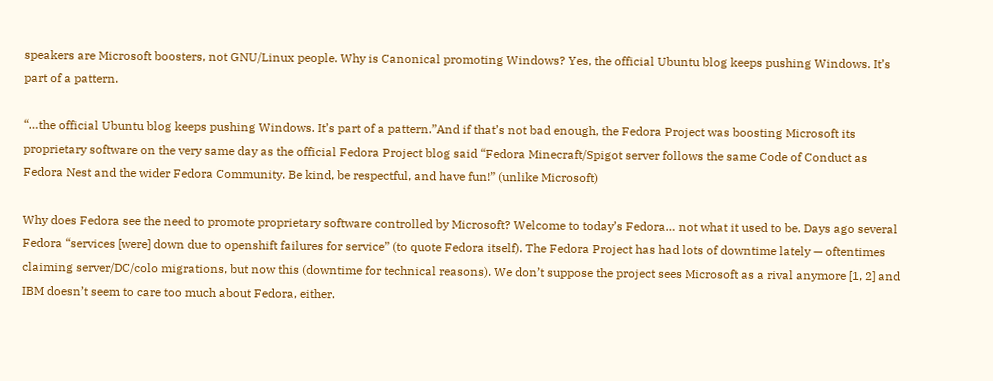speakers are Microsoft boosters, not GNU/Linux people. Why is Canonical promoting Windows? Yes, the official Ubuntu blog keeps pushing Windows. It’s part of a pattern.

“…the official Ubuntu blog keeps pushing Windows. It’s part of a pattern.”And if that’s not bad enough, the Fedora Project was boosting Microsoft its proprietary software on the very same day as the official Fedora Project blog said “Fedora Minecraft/Spigot server follows the same Code of Conduct as Fedora Nest and the wider Fedora Community. Be kind, be respectful, and have fun!” (unlike Microsoft)

Why does Fedora see the need to promote proprietary software controlled by Microsoft? Welcome to today’s Fedora… not what it used to be. Days ago several Fedora “services [were] down due to openshift failures for service” (to quote Fedora itself). The Fedora Project has had lots of downtime lately — oftentimes claiming server/DC/colo migrations, but now this (downtime for technical reasons). We don’t suppose the project sees Microsoft as a rival anymore [1, 2] and IBM doesn’t seem to care too much about Fedora, either.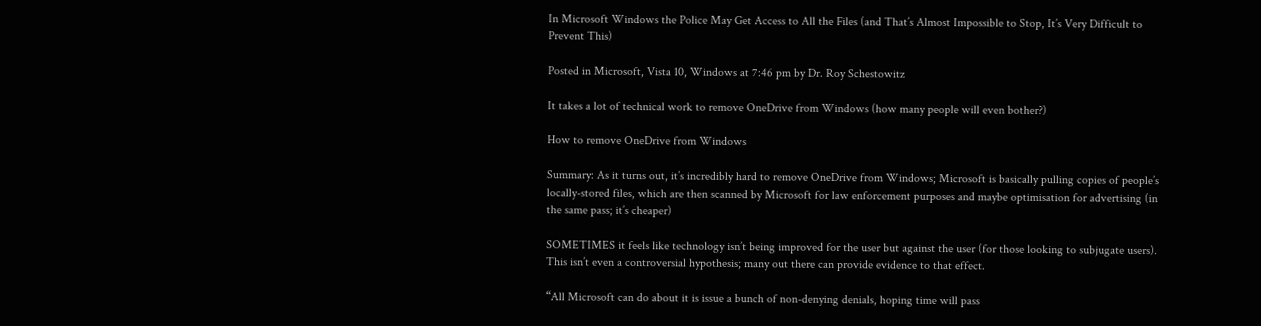In Microsoft Windows the Police May Get Access to All the Files (and That’s Almost Impossible to Stop, It’s Very Difficult to Prevent This)

Posted in Microsoft, Vista 10, Windows at 7:46 pm by Dr. Roy Schestowitz

It takes a lot of technical work to remove OneDrive from Windows (how many people will even bother?)

How to remove OneDrive from Windows

Summary: As it turns out, it’s incredibly hard to remove OneDrive from Windows; Microsoft is basically pulling copies of people’s locally-stored files, which are then scanned by Microsoft for law enforcement purposes and maybe optimisation for advertising (in the same pass; it’s cheaper)

SOMETIMES it feels like technology isn’t being improved for the user but against the user (for those looking to subjugate users). This isn’t even a controversial hypothesis; many out there can provide evidence to that effect.

“All Microsoft can do about it is issue a bunch of non-denying denials, hoping time will pass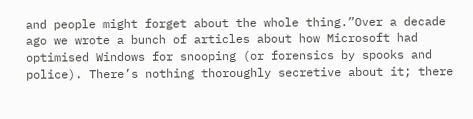and people might forget about the whole thing.”Over a decade ago we wrote a bunch of articles about how Microsoft had optimised Windows for snooping (or forensics by spooks and police). There’s nothing thoroughly secretive about it; there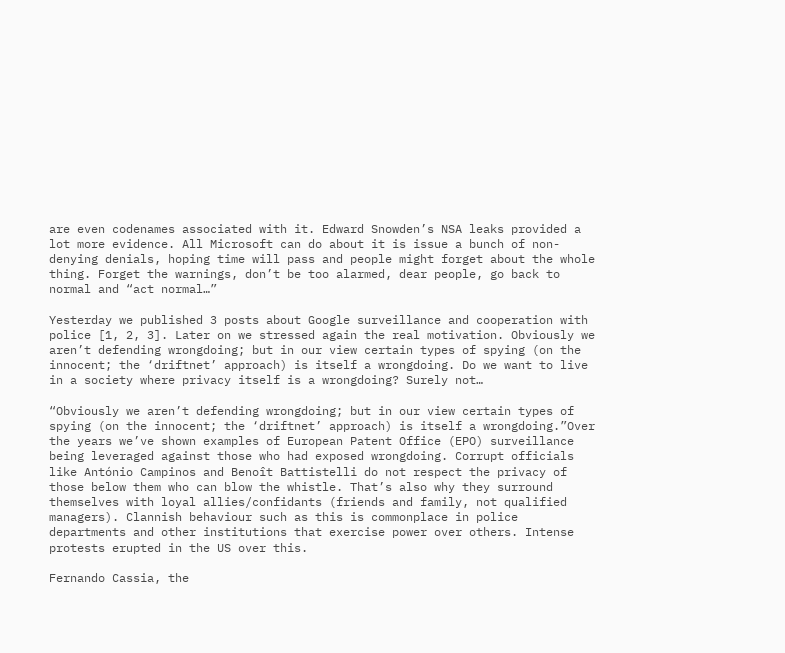are even codenames associated with it. Edward Snowden’s NSA leaks provided a lot more evidence. All Microsoft can do about it is issue a bunch of non-denying denials, hoping time will pass and people might forget about the whole thing. Forget the warnings, don’t be too alarmed, dear people, go back to normal and “act normal…”

Yesterday we published 3 posts about Google surveillance and cooperation with police [1, 2, 3]. Later on we stressed again the real motivation. Obviously we aren’t defending wrongdoing; but in our view certain types of spying (on the innocent; the ‘driftnet’ approach) is itself a wrongdoing. Do we want to live in a society where privacy itself is a wrongdoing? Surely not…

“Obviously we aren’t defending wrongdoing; but in our view certain types of spying (on the innocent; the ‘driftnet’ approach) is itself a wrongdoing.”Over the years we’ve shown examples of European Patent Office (EPO) surveillance being leveraged against those who had exposed wrongdoing. Corrupt officials like António Campinos and Benoît Battistelli do not respect the privacy of those below them who can blow the whistle. That’s also why they surround themselves with loyal allies/confidants (friends and family, not qualified managers). Clannish behaviour such as this is commonplace in police departments and other institutions that exercise power over others. Intense protests erupted in the US over this.

Fernando Cassia, the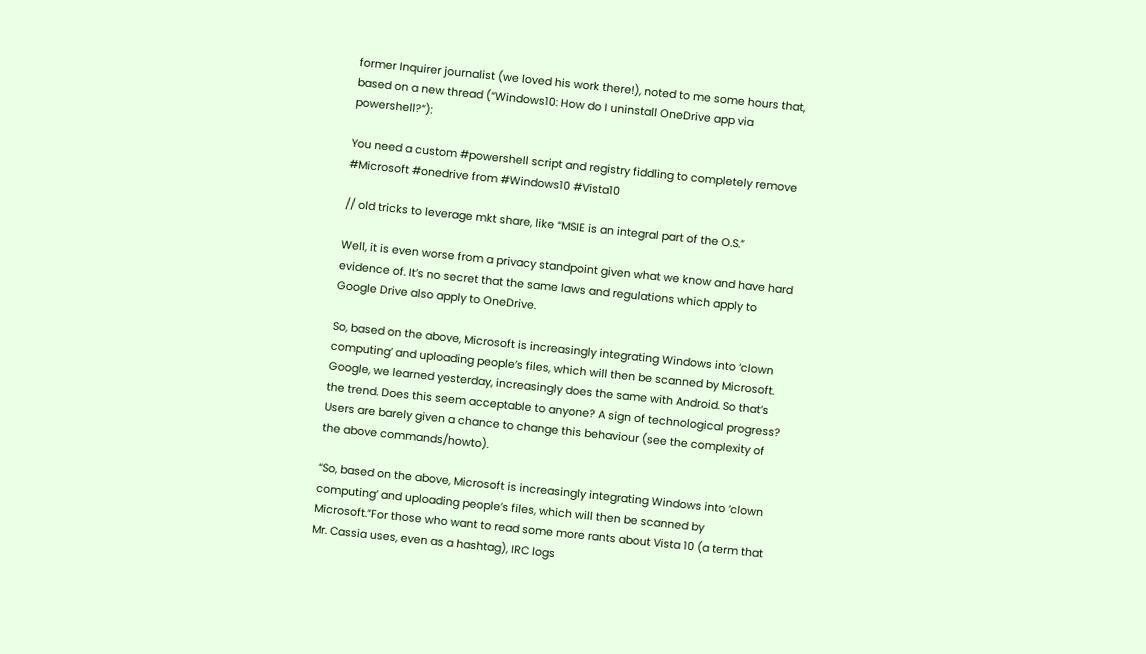former Inquirer journalist (we loved his work there!), noted to me some hours that, based on a new thread (“Windows10: How do I uninstall OneDrive app via powershell?”):

You need a custom #powershell script and registry fiddling to completely remove #Microsoft #onedrive from #Windows10 #Vista10

// old tricks to leverage mkt share, like “MSIE is an integral part of the O.S.”

Well, it is even worse from a privacy standpoint given what we know and have hard evidence of. It’s no secret that the same laws and regulations which apply to Google Drive also apply to OneDrive.

So, based on the above, Microsoft is increasingly integrating Windows into ‘clown computing’ and uploading people’s files, which will then be scanned by Microsoft. Google, we learned yesterday, increasingly does the same with Android. So that’s the trend. Does this seem acceptable to anyone? A sign of technological progress? Users are barely given a chance to change this behaviour (see the complexity of the above commands/howto).

“So, based on the above, Microsoft is increasingly integrating Windows into ‘clown computing’ and uploading people’s files, which will then be scanned by Microsoft.”For those who want to read some more rants about Vista 10 (a term that Mr. Cassia uses, even as a hashtag), IRC logs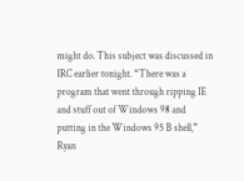might do. This subject was discussed in IRC earlier tonight. “There was a program that went through ripping IE and stuff out of Windows 98 and putting in the Windows 95 B shell,” Ryan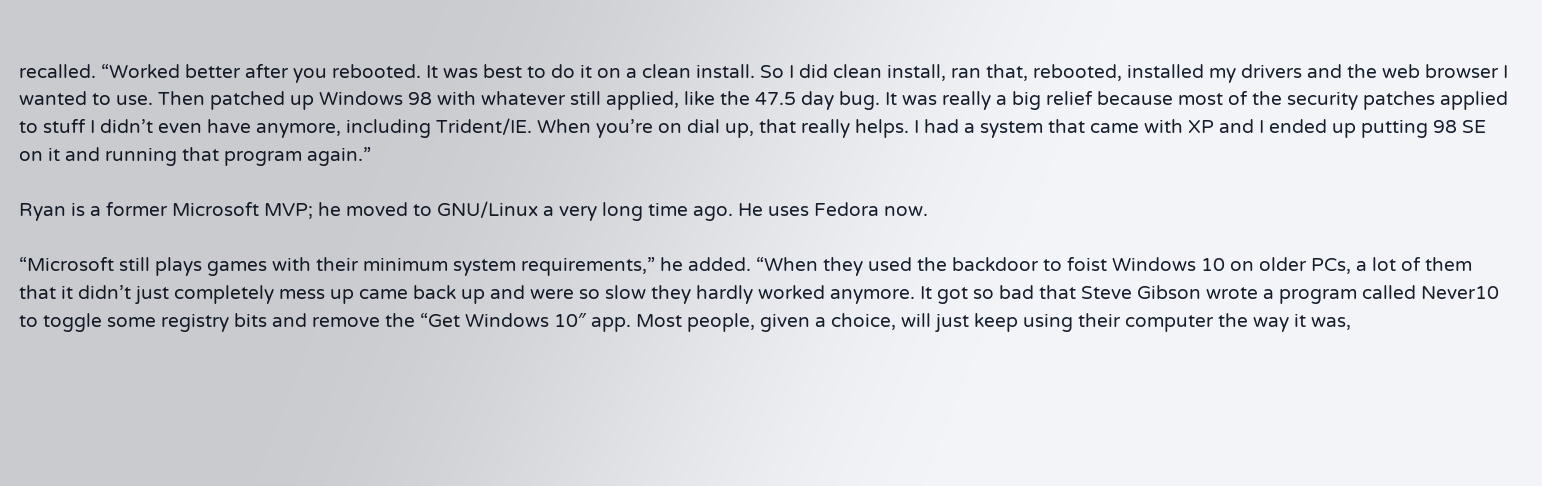recalled. “Worked better after you rebooted. It was best to do it on a clean install. So I did clean install, ran that, rebooted, installed my drivers and the web browser I wanted to use. Then patched up Windows 98 with whatever still applied, like the 47.5 day bug. It was really a big relief because most of the security patches applied to stuff I didn’t even have anymore, including Trident/IE. When you’re on dial up, that really helps. I had a system that came with XP and I ended up putting 98 SE on it and running that program again.”

Ryan is a former Microsoft MVP; he moved to GNU/Linux a very long time ago. He uses Fedora now.

“Microsoft still plays games with their minimum system requirements,” he added. “When they used the backdoor to foist Windows 10 on older PCs, a lot of them that it didn’t just completely mess up came back up and were so slow they hardly worked anymore. It got so bad that Steve Gibson wrote a program called Never10 to toggle some registry bits and remove the “Get Windows 10″ app. Most people, given a choice, will just keep using their computer the way it was,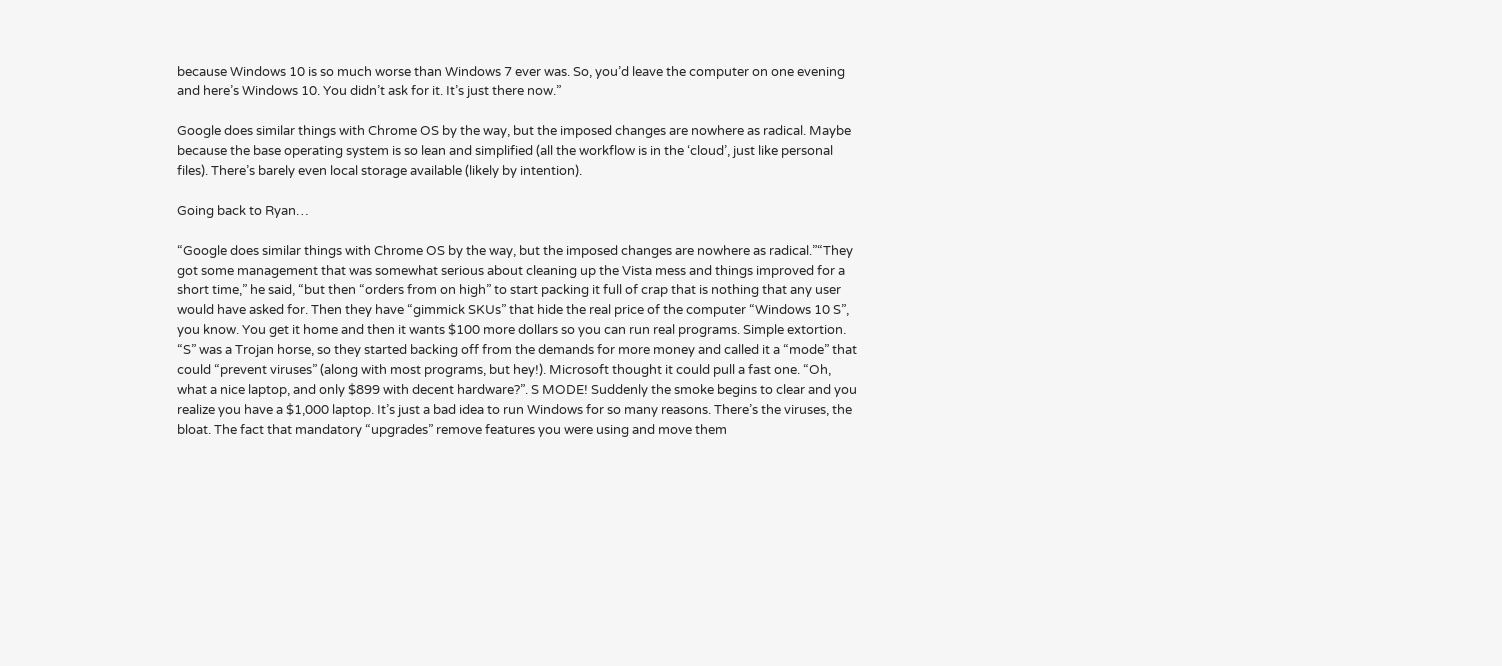because Windows 10 is so much worse than Windows 7 ever was. So, you’d leave the computer on one evening and here’s Windows 10. You didn’t ask for it. It’s just there now.”

Google does similar things with Chrome OS by the way, but the imposed changes are nowhere as radical. Maybe because the base operating system is so lean and simplified (all the workflow is in the ‘cloud’, just like personal files). There’s barely even local storage available (likely by intention).

Going back to Ryan…

“Google does similar things with Chrome OS by the way, but the imposed changes are nowhere as radical.”“They got some management that was somewhat serious about cleaning up the Vista mess and things improved for a short time,” he said, “but then “orders from on high” to start packing it full of crap that is nothing that any user would have asked for. Then they have “gimmick SKUs” that hide the real price of the computer “Windows 10 S”, you know. You get it home and then it wants $100 more dollars so you can run real programs. Simple extortion. “S” was a Trojan horse, so they started backing off from the demands for more money and called it a “mode” that could “prevent viruses” (along with most programs, but hey!). Microsoft thought it could pull a fast one. “Oh, what a nice laptop, and only $899 with decent hardware?”. S MODE! Suddenly the smoke begins to clear and you realize you have a $1,000 laptop. It’s just a bad idea to run Windows for so many reasons. There’s the viruses, the bloat. The fact that mandatory “upgrades” remove features you were using and move them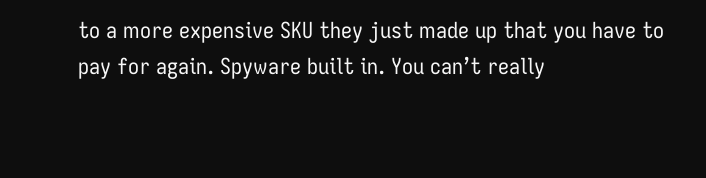to a more expensive SKU they just made up that you have to pay for again. Spyware built in. You can’t really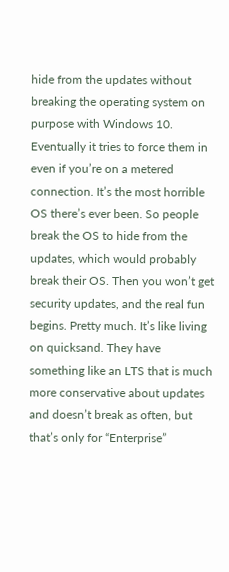hide from the updates without breaking the operating system on purpose with Windows 10. Eventually it tries to force them in even if you’re on a metered connection. It’s the most horrible OS there’s ever been. So people break the OS to hide from the updates, which would probably break their OS. Then you won’t get security updates, and the real fun begins. Pretty much. It’s like living on quicksand. They have something like an LTS that is much more conservative about updates and doesn’t break as often, but that’s only for “Enterprise”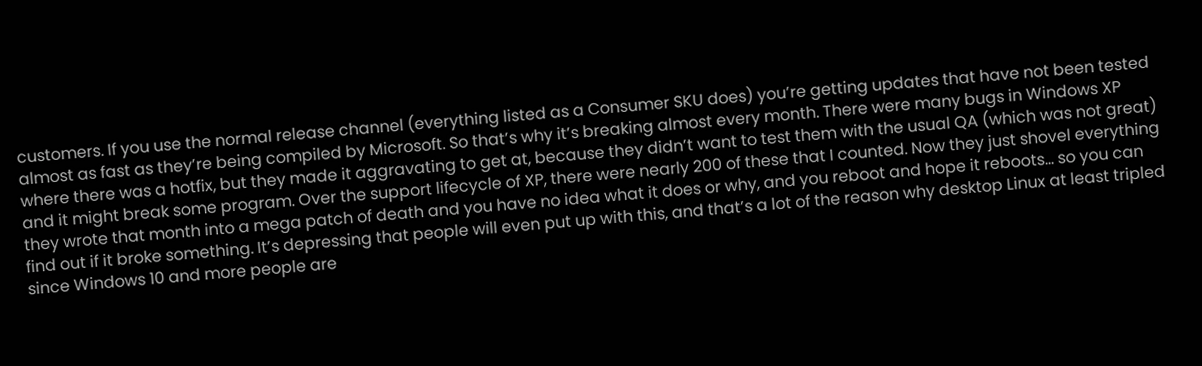customers. If you use the normal release channel (everything listed as a Consumer SKU does) you’re getting updates that have not been tested almost as fast as they’re being compiled by Microsoft. So that’s why it’s breaking almost every month. There were many bugs in Windows XP where there was a hotfix, but they made it aggravating to get at, because they didn’t want to test them with the usual QA (which was not great) and it might break some program. Over the support lifecycle of XP, there were nearly 200 of these that I counted. Now they just shovel everything they wrote that month into a mega patch of death and you have no idea what it does or why, and you reboot and hope it reboots… so you can find out if it broke something. It’s depressing that people will even put up with this, and that’s a lot of the reason why desktop Linux at least tripled since Windows 10 and more people are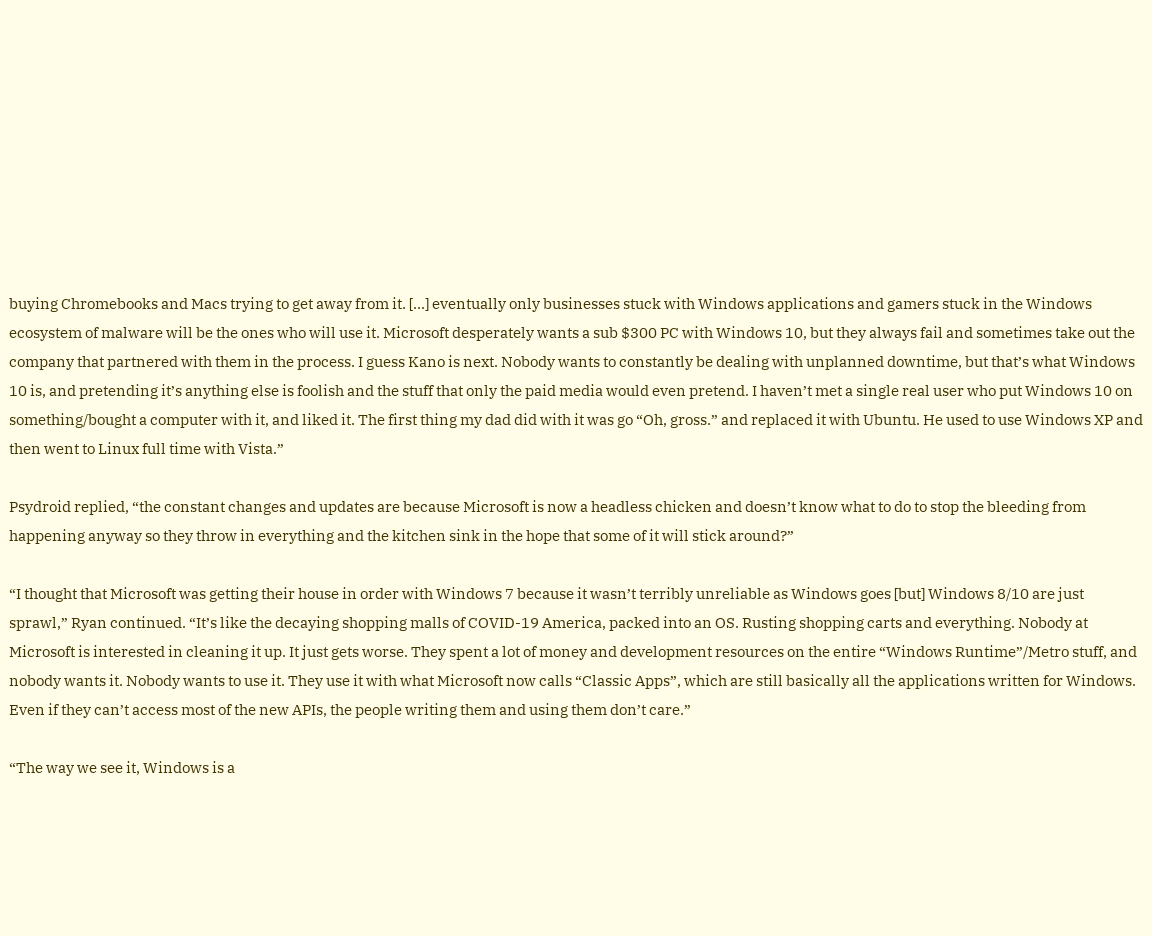buying Chromebooks and Macs trying to get away from it. [...] eventually only businesses stuck with Windows applications and gamers stuck in the Windows ecosystem of malware will be the ones who will use it. Microsoft desperately wants a sub $300 PC with Windows 10, but they always fail and sometimes take out the company that partnered with them in the process. I guess Kano is next. Nobody wants to constantly be dealing with unplanned downtime, but that’s what Windows 10 is, and pretending it’s anything else is foolish and the stuff that only the paid media would even pretend. I haven’t met a single real user who put Windows 10 on something/bought a computer with it, and liked it. The first thing my dad did with it was go “Oh, gross.” and replaced it with Ubuntu. He used to use Windows XP and then went to Linux full time with Vista.”

Psydroid replied, “the constant changes and updates are because Microsoft is now a headless chicken and doesn’t know what to do to stop the bleeding from happening anyway so they throw in everything and the kitchen sink in the hope that some of it will stick around?”

“I thought that Microsoft was getting their house in order with Windows 7 because it wasn’t terribly unreliable as Windows goes [but] Windows 8/10 are just sprawl,” Ryan continued. “It’s like the decaying shopping malls of COVID-19 America, packed into an OS. Rusting shopping carts and everything. Nobody at Microsoft is interested in cleaning it up. It just gets worse. They spent a lot of money and development resources on the entire “Windows Runtime”/Metro stuff, and nobody wants it. Nobody wants to use it. They use it with what Microsoft now calls “Classic Apps”, which are still basically all the applications written for Windows. Even if they can’t access most of the new APIs, the people writing them and using them don’t care.”

“The way we see it, Windows is a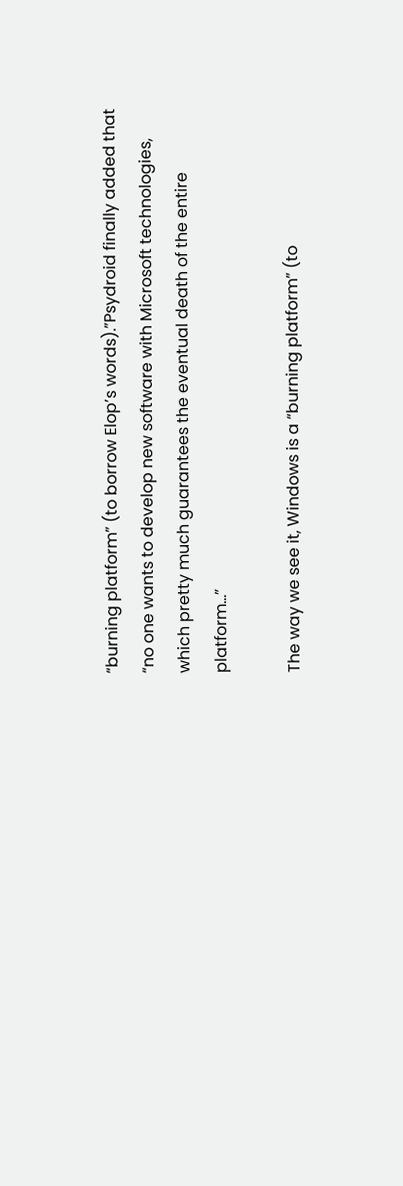“burning platform” (to borrow Elop’s words).”Psydroid finally added that “no one wants to develop new software with Microsoft technologies, which pretty much guarantees the eventual death of the entire platform…”

The way we see it, Windows is a “burning platform” (to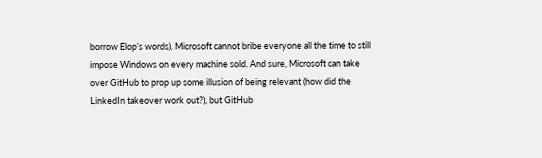borrow Elop’s words). Microsoft cannot bribe everyone all the time to still impose Windows on every machine sold. And sure, Microsoft can take over GitHub to prop up some illusion of being relevant (how did the LinkedIn takeover work out?), but GitHub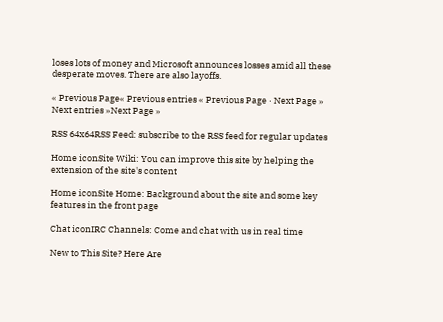loses lots of money and Microsoft announces losses amid all these desperate moves. There are also layoffs.

« Previous Page« Previous entries « Previous Page · Next Page » Next entries »Next Page »

RSS 64x64RSS Feed: subscribe to the RSS feed for regular updates

Home iconSite Wiki: You can improve this site by helping the extension of the site's content

Home iconSite Home: Background about the site and some key features in the front page

Chat iconIRC Channels: Come and chat with us in real time

New to This Site? Here Are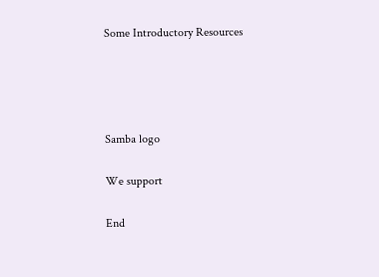Some Introductory Resources




Samba logo

We support

End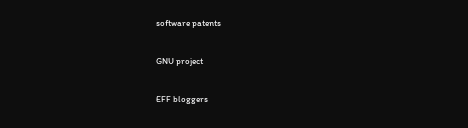software patents


GNU project


EFF bloggers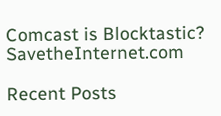Comcast is Blocktastic? SavetheInternet.com

Recent Posts